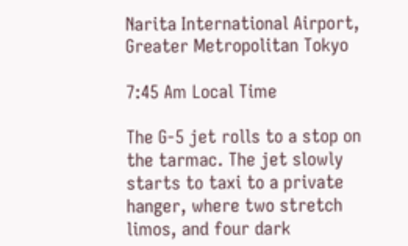Narita International Airport, Greater Metropolitan Tokyo

7:45 Am Local Time

The G-5 jet rolls to a stop on the tarmac. The jet slowly starts to taxi to a private hanger, where two stretch limos, and four dark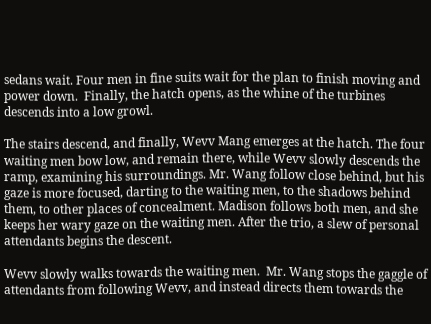sedans wait. Four men in fine suits wait for the plan to finish moving and power down.  Finally, the hatch opens, as the whine of the turbines descends into a low growl.

The stairs descend, and finally, Wevv Mang emerges at the hatch. The four waiting men bow low, and remain there, while Wevv slowly descends the ramp, examining his surroundings. Mr. Wang follow close behind, but his gaze is more focused, darting to the waiting men, to the shadows behind them, to other places of concealment. Madison follows both men, and she keeps her wary gaze on the waiting men. After the trio, a slew of personal attendants begins the descent.

Wevv slowly walks towards the waiting men.  Mr. Wang stops the gaggle of attendants from following Wevv, and instead directs them towards the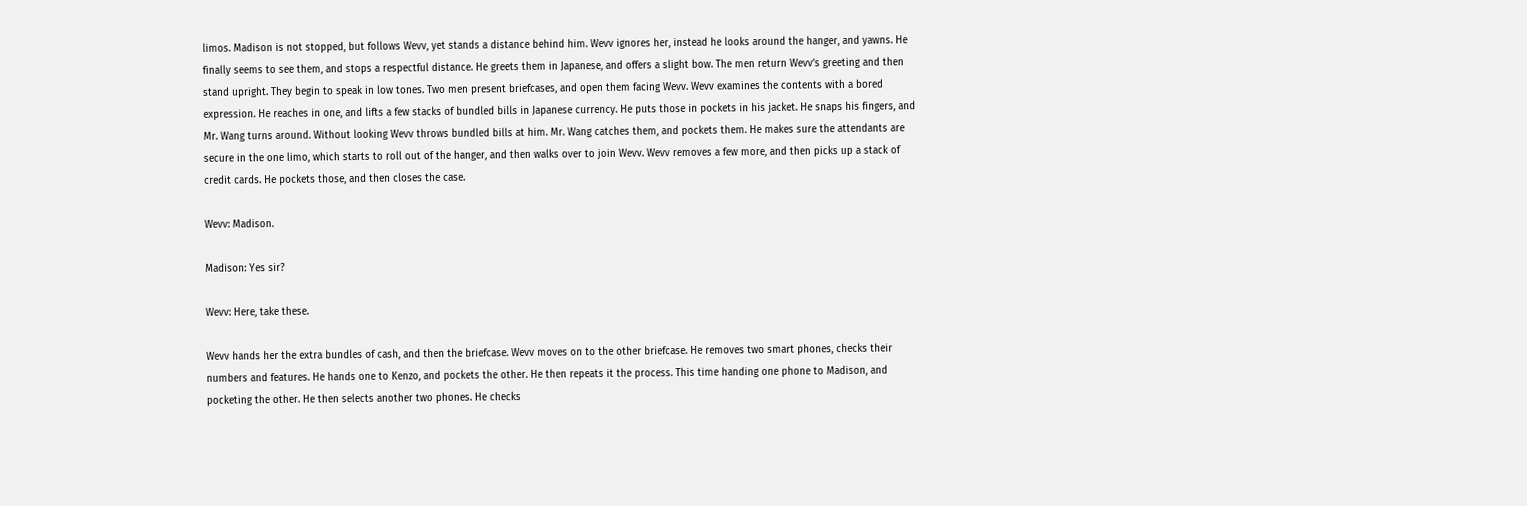limos. Madison is not stopped, but follows Wevv, yet stands a distance behind him. Wevv ignores her, instead he looks around the hanger, and yawns. He finally seems to see them, and stops a respectful distance. He greets them in Japanese, and offers a slight bow. The men return Wevv’s greeting and then stand upright. They begin to speak in low tones. Two men present briefcases, and open them facing Wevv. Wevv examines the contents with a bored expression. He reaches in one, and lifts a few stacks of bundled bills in Japanese currency. He puts those in pockets in his jacket. He snaps his fingers, and Mr. Wang turns around. Without looking Wevv throws bundled bills at him. Mr. Wang catches them, and pockets them. He makes sure the attendants are secure in the one limo, which starts to roll out of the hanger, and then walks over to join Wevv. Wevv removes a few more, and then picks up a stack of credit cards. He pockets those, and then closes the case.

Wevv: Madison.

Madison: Yes sir?

Wevv: Here, take these.

Wevv hands her the extra bundles of cash, and then the briefcase. Wevv moves on to the other briefcase. He removes two smart phones, checks their numbers and features. He hands one to Kenzo, and pockets the other. He then repeats it the process. This time handing one phone to Madison, and pocketing the other. He then selects another two phones. He checks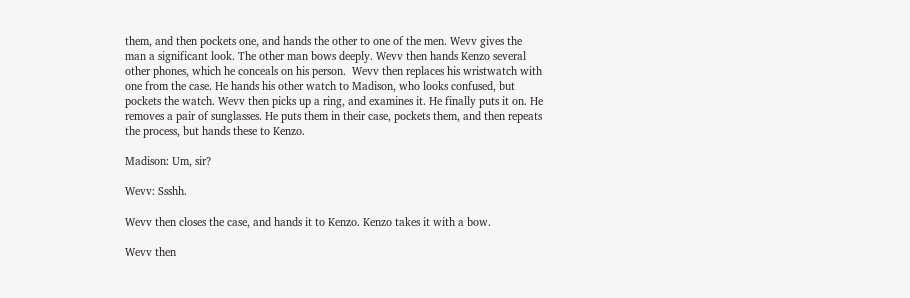them, and then pockets one, and hands the other to one of the men. Wevv gives the man a significant look. The other man bows deeply. Wevv then hands Kenzo several other phones, which he conceals on his person.  Wevv then replaces his wristwatch with one from the case. He hands his other watch to Madison, who looks confused, but pockets the watch. Wevv then picks up a ring, and examines it. He finally puts it on. He removes a pair of sunglasses. He puts them in their case, pockets them, and then repeats the process, but hands these to Kenzo.

Madison: Um, sir?

Wevv: Ssshh.

Wevv then closes the case, and hands it to Kenzo. Kenzo takes it with a bow.

Wevv then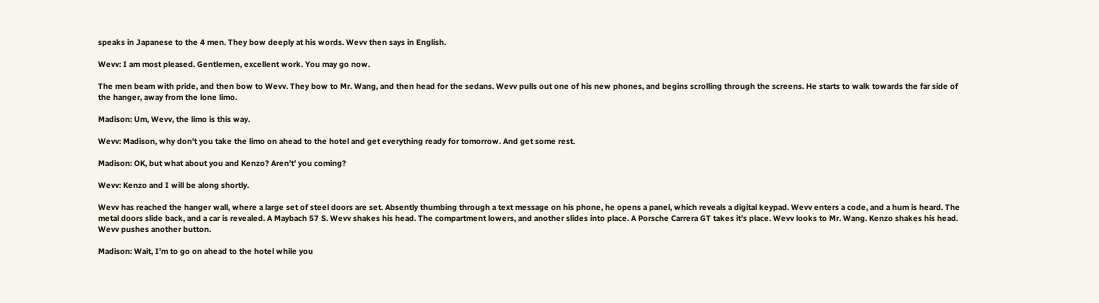speaks in Japanese to the 4 men. They bow deeply at his words. Wevv then says in English.

Wevv: I am most pleased. Gentlemen, excellent work. You may go now.

The men beam with pride, and then bow to Wevv. They bow to Mr. Wang, and then head for the sedans. Wevv pulls out one of his new phones, and begins scrolling through the screens. He starts to walk towards the far side of the hanger, away from the lone limo.

Madison: Um, Wevv, the limo is this way.

Wevv: Madison, why don't you take the limo on ahead to the hotel and get everything ready for tomorrow. And get some rest.

Madison: OK, but what about you and Kenzo? Aren’t’ you coming?

Wevv: Kenzo and I will be along shortly.

Wevv has reached the hanger wall, where a large set of steel doors are set. Absently thumbing through a text message on his phone, he opens a panel, which reveals a digital keypad. Wevv enters a code, and a hum is heard. The metal doors slide back, and a car is revealed. A Maybach 57 S. Wevv shakes his head. The compartment lowers, and another slides into place. A Porsche Carrera GT takes it’s place. Wevv looks to Mr. Wang. Kenzo shakes his head. Wevv pushes another button.

Madison: Wait, I’m to go on ahead to the hotel while you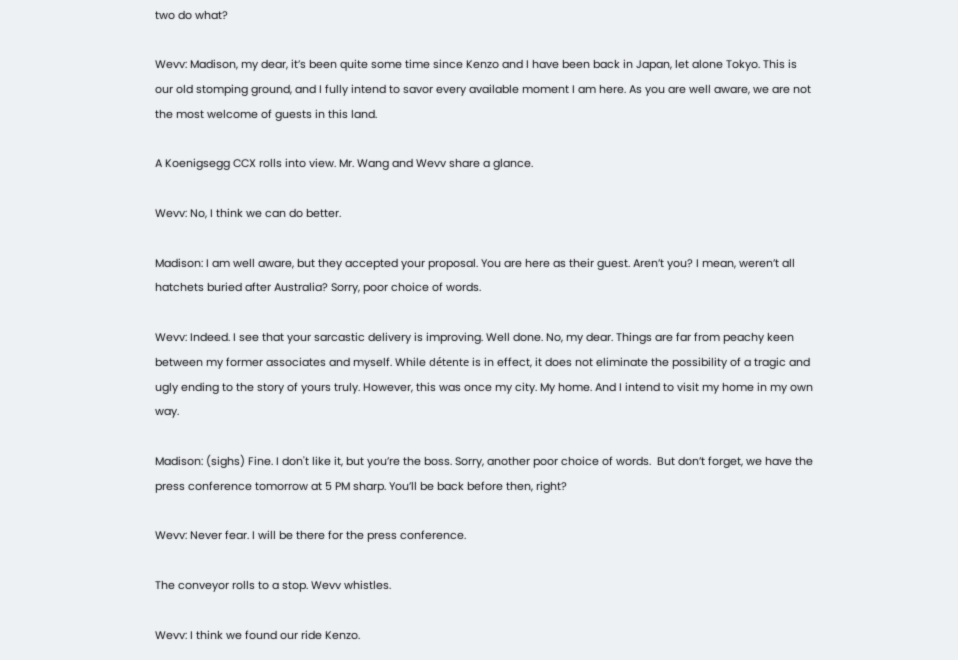two do what?

Wevv: Madison, my dear, it’s been quite some time since Kenzo and I have been back in Japan, let alone Tokyo. This is our old stomping ground, and I fully intend to savor every available moment I am here. As you are well aware, we are not the most welcome of guests in this land.

A Koenigsegg CCX rolls into view. Mr. Wang and Wevv share a glance.

Wevv: No, I think we can do better.

Madison: I am well aware, but they accepted your proposal. You are here as their guest. Aren’t you? I mean, weren’t all hatchets buried after Australia? Sorry, poor choice of words.

Wevv: Indeed. I see that your sarcastic delivery is improving. Well done. No, my dear. Things are far from peachy keen between my former associates and myself. While détente is in effect, it does not eliminate the possibility of a tragic and ugly ending to the story of yours truly. However, this was once my city. My home. And I intend to visit my home in my own way.

Madison: (sighs) Fine. I don't like it, but you’re the boss. Sorry, another poor choice of words.  But don’t forget, we have the press conference tomorrow at 5 PM sharp. You’ll be back before then, right?

Wevv: Never fear. I will be there for the press conference.

The conveyor rolls to a stop. Wevv whistles.

Wevv: I think we found our ride Kenzo.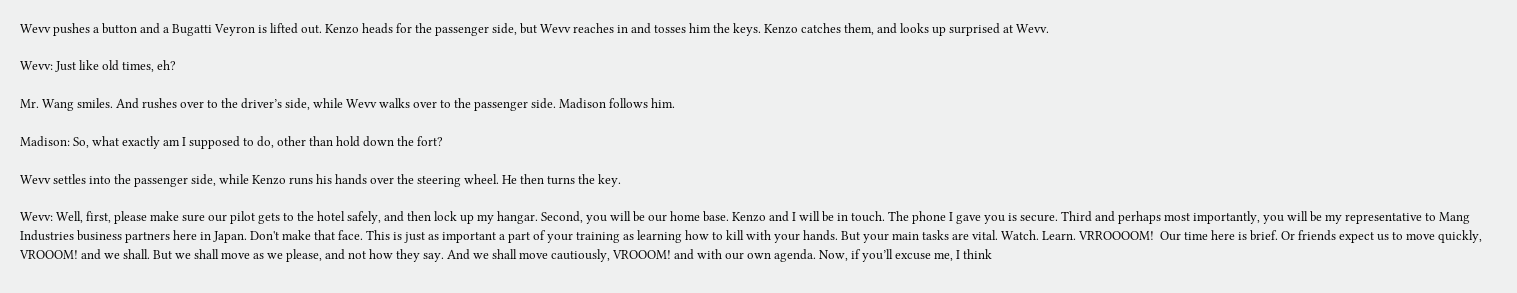Wevv pushes a button and a Bugatti Veyron is lifted out. Kenzo heads for the passenger side, but Wevv reaches in and tosses him the keys. Kenzo catches them, and looks up surprised at Wevv.

Wevv: Just like old times, eh?

Mr. Wang smiles. And rushes over to the driver’s side, while Wevv walks over to the passenger side. Madison follows him.

Madison: So, what exactly am I supposed to do, other than hold down the fort?

Wevv settles into the passenger side, while Kenzo runs his hands over the steering wheel. He then turns the key.

Wevv: Well, first, please make sure our pilot gets to the hotel safely, and then lock up my hangar. Second, you will be our home base. Kenzo and I will be in touch. The phone I gave you is secure. Third and perhaps most importantly, you will be my representative to Mang Industries business partners here in Japan. Don't make that face. This is just as important a part of your training as learning how to kill with your hands. But your main tasks are vital. Watch. Learn. VRROOOOM!  Our time here is brief. Or friends expect us to move quickly, VROOOM! and we shall. But we shall move as we please, and not how they say. And we shall move cautiously, VROOOM! and with our own agenda. Now, if you’ll excuse me, I think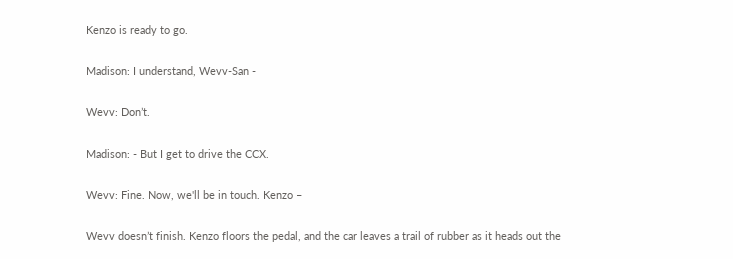Kenzo is ready to go.

Madison: I understand, Wevv-San -

Wevv: Don’t.

Madison: - But I get to drive the CCX.

Wevv: Fine. Now, we'll be in touch. Kenzo –

Wevv doesn’t finish. Kenzo floors the pedal, and the car leaves a trail of rubber as it heads out the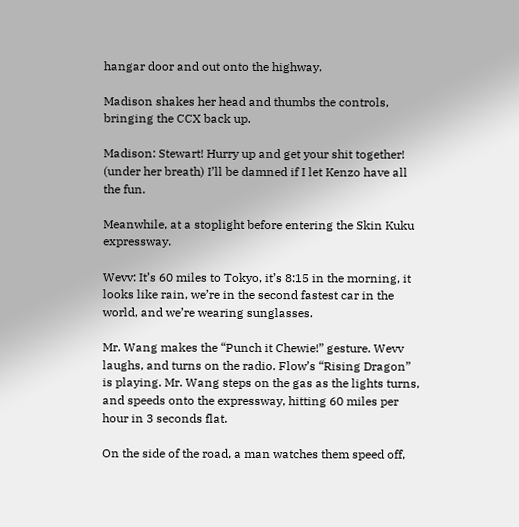hangar door and out onto the highway.

Madison shakes her head and thumbs the controls, bringing the CCX back up.

Madison: Stewart! Hurry up and get your shit together! (under her breath) I’ll be damned if I let Kenzo have all the fun.

Meanwhile, at a stoplight before entering the Skin Kuku expressway.

Wevv: It’s 60 miles to Tokyo, it’s 8:15 in the morning, it looks like rain, we’re in the second fastest car in the world, and we’re wearing sunglasses.

Mr. Wang makes the “Punch it Chewie!” gesture. Wevv laughs, and turns on the radio. Flow’s “Rising Dragon” is playing. Mr. Wang steps on the gas as the lights turns, and speeds onto the expressway, hitting 60 miles per hour in 3 seconds flat.

On the side of the road, a man watches them speed off,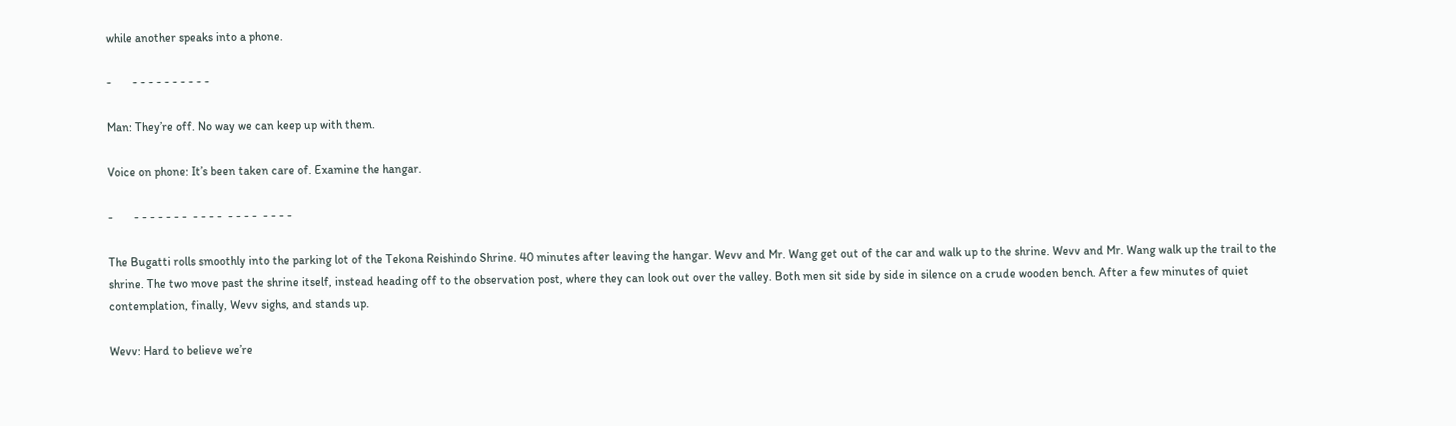while another speaks into a phone.

-       - - - - - - - - - -

Man: They’re off. No way we can keep up with them.

Voice on phone: It’s been taken care of. Examine the hangar.

-       - - - - - - -  - - - -  - - - -  - - - -

The Bugatti rolls smoothly into the parking lot of the Tekona Reishindo Shrine. 40 minutes after leaving the hangar. Wevv and Mr. Wang get out of the car and walk up to the shrine. Wevv and Mr. Wang walk up the trail to the shrine. The two move past the shrine itself, instead heading off to the observation post, where they can look out over the valley. Both men sit side by side in silence on a crude wooden bench. After a few minutes of quiet contemplation, finally, Wevv sighs, and stands up.

Wevv: Hard to believe we’re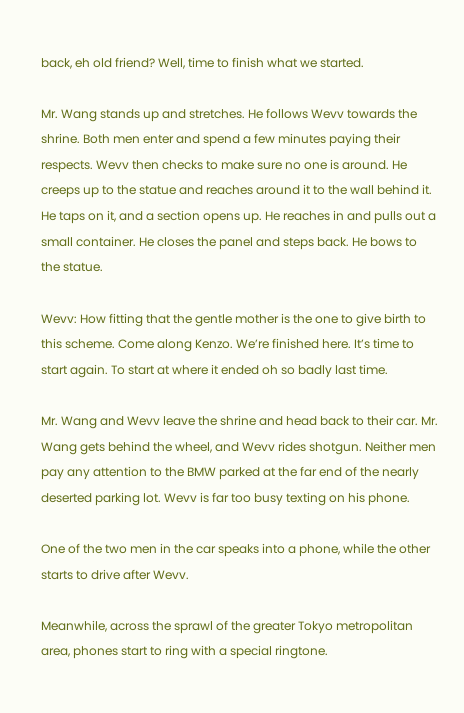back, eh old friend? Well, time to finish what we started.

Mr. Wang stands up and stretches. He follows Wevv towards the shrine. Both men enter and spend a few minutes paying their respects. Wevv then checks to make sure no one is around. He creeps up to the statue and reaches around it to the wall behind it. He taps on it, and a section opens up. He reaches in and pulls out a small container. He closes the panel and steps back. He bows to the statue.

Wevv: How fitting that the gentle mother is the one to give birth to this scheme. Come along Kenzo. We’re finished here. It’s time to start again. To start at where it ended oh so badly last time.

Mr. Wang and Wevv leave the shrine and head back to their car. Mr. Wang gets behind the wheel, and Wevv rides shotgun. Neither men pay any attention to the BMW parked at the far end of the nearly deserted parking lot. Wevv is far too busy texting on his phone.

One of the two men in the car speaks into a phone, while the other starts to drive after Wevv.

Meanwhile, across the sprawl of the greater Tokyo metropolitan area, phones start to ring with a special ringtone.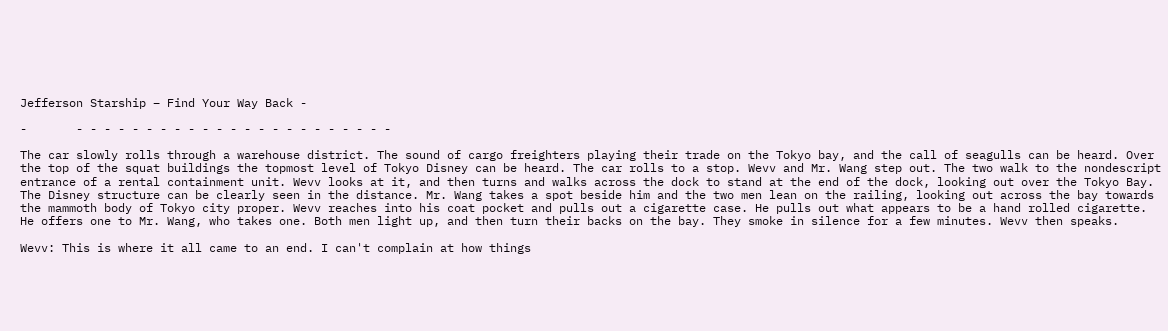Jefferson Starship – Find Your Way Back -

-       - - - - - - - - - - - - - - - - - - - - - - -

The car slowly rolls through a warehouse district. The sound of cargo freighters playing their trade on the Tokyo bay, and the call of seagulls can be heard. Over the top of the squat buildings the topmost level of Tokyo Disney can be heard. The car rolls to a stop. Wevv and Mr. Wang step out. The two walk to the nondescript entrance of a rental containment unit. Wevv looks at it, and then turns and walks across the dock to stand at the end of the dock, looking out over the Tokyo Bay. The Disney structure can be clearly seen in the distance. Mr. Wang takes a spot beside him and the two men lean on the railing, looking out across the bay towards the mammoth body of Tokyo city proper. Wevv reaches into his coat pocket and pulls out a cigarette case. He pulls out what appears to be a hand rolled cigarette. He offers one to Mr. Wang, who takes one. Both men light up, and then turn their backs on the bay. They smoke in silence for a few minutes. Wevv then speaks.

Wevv: This is where it all came to an end. I can't complain at how things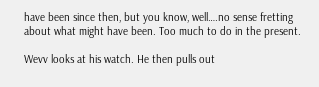have been since then, but you know, well….no sense fretting about what might have been. Too much to do in the present.

Wevv looks at his watch. He then pulls out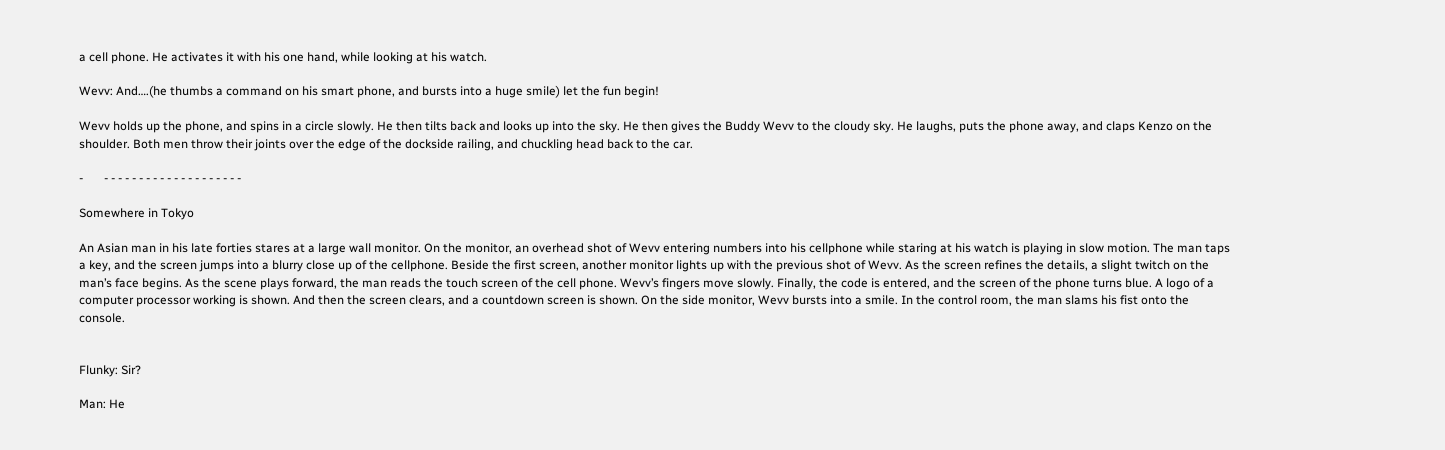a cell phone. He activates it with his one hand, while looking at his watch.

Wevv: And….(he thumbs a command on his smart phone, and bursts into a huge smile) let the fun begin!

Wevv holds up the phone, and spins in a circle slowly. He then tilts back and looks up into the sky. He then gives the Buddy Wevv to the cloudy sky. He laughs, puts the phone away, and claps Kenzo on the shoulder. Both men throw their joints over the edge of the dockside railing, and chuckling head back to the car.

-       - - - - - - - - - - - - - - - - - - - -

Somewhere in Tokyo

An Asian man in his late forties stares at a large wall monitor. On the monitor, an overhead shot of Wevv entering numbers into his cellphone while staring at his watch is playing in slow motion. The man taps a key, and the screen jumps into a blurry close up of the cellphone. Beside the first screen, another monitor lights up with the previous shot of Wevv. As the screen refines the details, a slight twitch on the man’s face begins. As the scene plays forward, the man reads the touch screen of the cell phone. Wevv’s fingers move slowly. Finally, the code is entered, and the screen of the phone turns blue. A logo of a computer processor working is shown. And then the screen clears, and a countdown screen is shown. On the side monitor, Wevv bursts into a smile. In the control room, the man slams his fist onto the console.


Flunky: Sir?

Man: He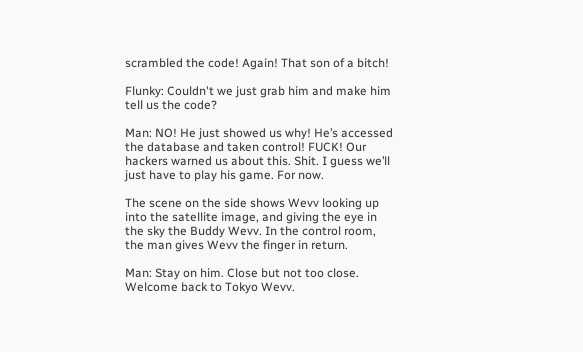scrambled the code! Again! That son of a bitch!

Flunky: Couldn't we just grab him and make him tell us the code?

Man: NO! He just showed us why! He’s accessed the database and taken control! FUCK! Our hackers warned us about this. Shit. I guess we’ll just have to play his game. For now.

The scene on the side shows Wevv looking up into the satellite image, and giving the eye in the sky the Buddy Wevv. In the control room, the man gives Wevv the finger in return.

Man: Stay on him. Close but not too close. Welcome back to Tokyo Wevv.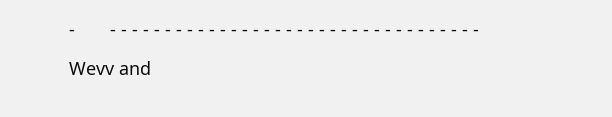-       - - - - - - - - - - - - - - - - - - - - - - - - - - - - - - - - - -

Wevv and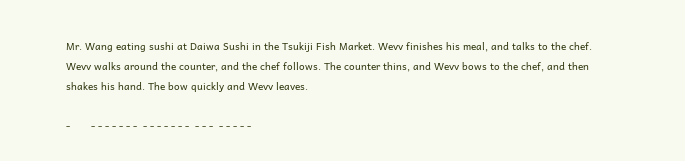Mr. Wang eating sushi at Daiwa Sushi in the Tsukiji Fish Market. Wevv finishes his meal, and talks to the chef. Wevv walks around the counter, and the chef follows. The counter thins, and Wevv bows to the chef, and then shakes his hand. The bow quickly and Wevv leaves.

-       - - - - - - -  - - - - - - -  - - -  - - - - -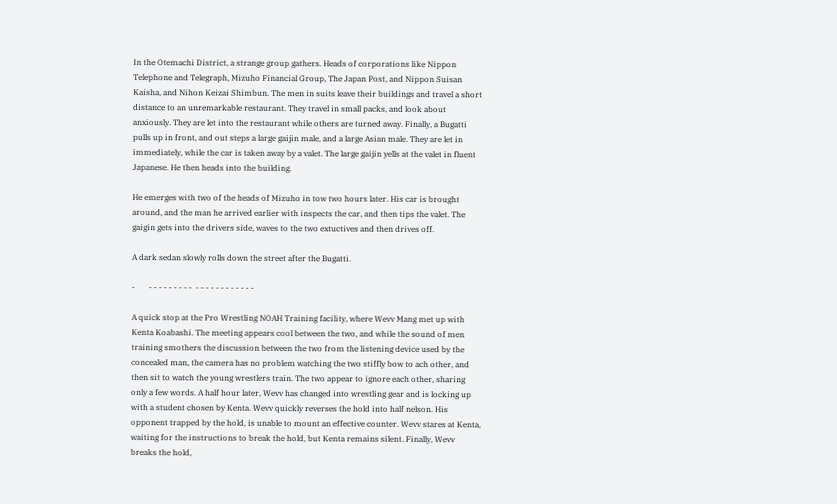In the Otemachi District, a strange group gathers. Heads of corporations like Nippon Telephone and Telegraph, Mizuho Financial Group, The Japan Post, and Nippon Suisan Kaisha, and Nihon Keizai Shimbun. The men in suits leave their buildings and travel a short distance to an unremarkable restaurant. They travel in small packs, and look about anxiously. They are let into the restaurant while others are turned away. Finally, a Bugatti pulls up in front, and out steps a large gaijin male, and a large Asian male. They are let in immediately, while the car is taken away by a valet. The large gaijin yells at the valet in fluent Japanese. He then heads into the building.

He emerges with two of the heads of Mizuho in tow two hours later. His car is brought around, and the man he arrived earlier with inspects the car, and then tips the valet. The gaigin gets into the drivers side, waves to the two extuctives and then drives off.

A dark sedan slowly rolls down the street after the Bugatti.

-       - - - - - - - - -  - - - - - - - - - - - -

A quick stop at the Pro Wrestling NOAH Training facility, where Wevv Mang met up with Kenta Koabashi. The meeting appears cool between the two, and while the sound of men training smothers the discussion between the two from the listening device used by the concealed man, the camera has no problem watching the two stiffly bow to ach other, and then sit to watch the young wrestlers train. The two appear to ignore each other, sharing only a few words. A half hour later, Wevv has changed into wrestling gear and is locking up with a student chosen by Kenta. Wevv quickly reverses the hold into half nelson. His opponent trapped by the hold, is unable to mount an effective counter. Wevv stares at Kenta, waiting for the instructions to break the hold, but Kenta remains silent. Finally, Wevv breaks the hold,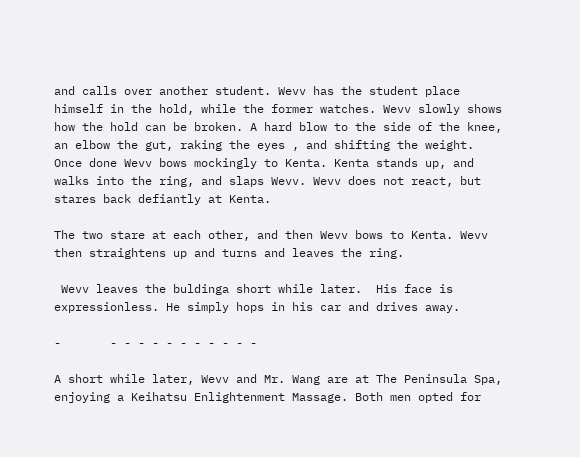and calls over another student. Wevv has the student place himself in the hold, while the former watches. Wevv slowly shows how the hold can be broken. A hard blow to the side of the knee, an elbow the gut, raking the eyes , and shifting the weight. Once done Wevv bows mockingly to Kenta. Kenta stands up, and walks into the ring, and slaps Wevv. Wevv does not react, but stares back defiantly at Kenta.

The two stare at each other, and then Wevv bows to Kenta. Wevv then straightens up and turns and leaves the ring.

 Wevv leaves the buldinga short while later.  His face is expressionless. He simply hops in his car and drives away.

-       - - - - - - - - - - -

A short while later, Wevv and Mr. Wang are at The Peninsula Spa, enjoying a Keihatsu Enlightenment Massage. Both men opted for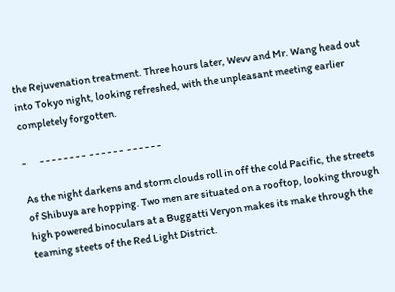the Rejuvenation treatment. Three hours later, Wevv and Mr. Wang head out into Tokyo night, looking refreshed, with the unpleasant meeting earlier completely forgotten.

-       - - - - - - - -  - - - - - -  - - - - - -

As the night darkens and storm clouds roll in off the cold Pacific, the streets of Shibuya are hopping. Two men are situated on a rooftop, looking through high powered binoculars at a Buggatti Veryon makes its make through the teaming steets of the Red Light District.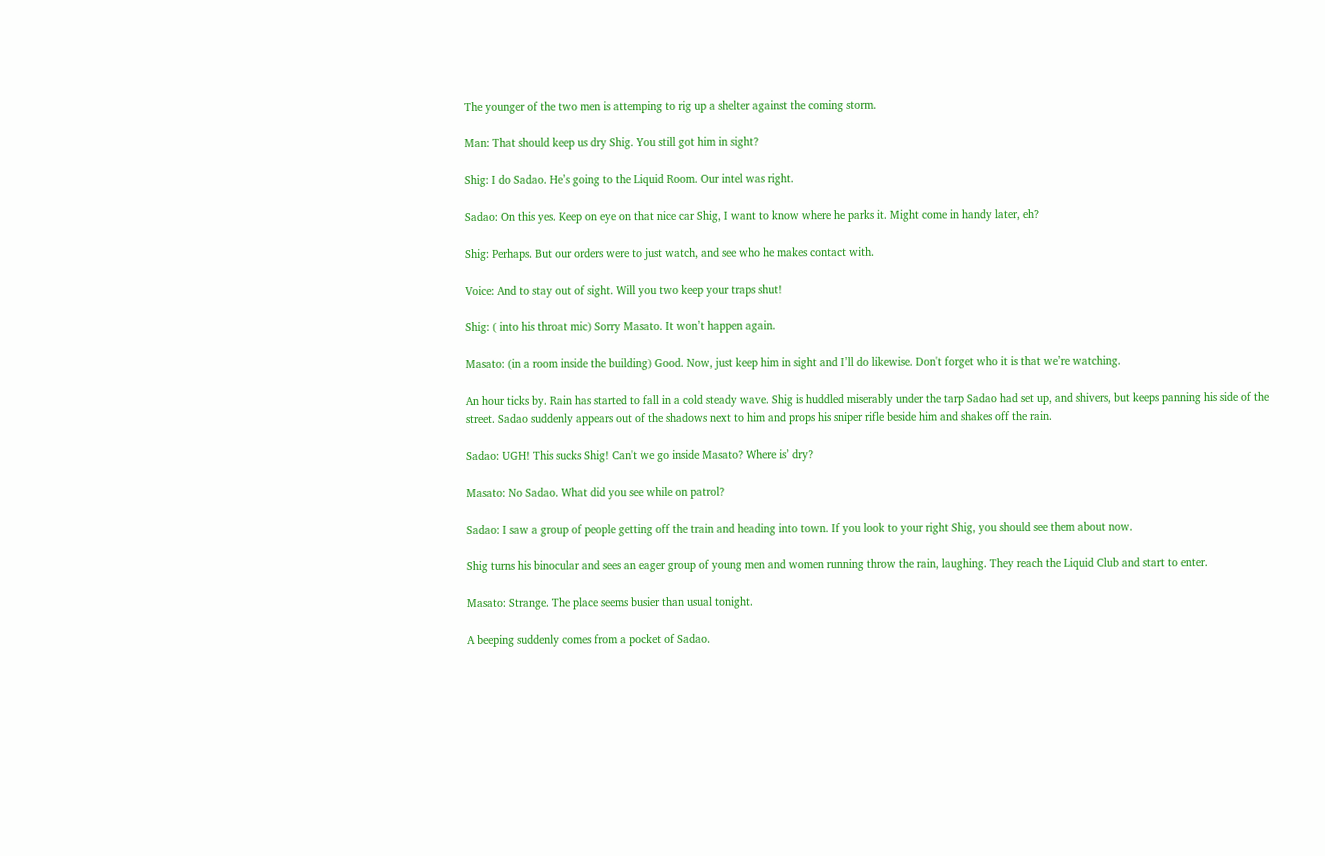The younger of the two men is attemping to rig up a shelter against the coming storm.

Man: That should keep us dry Shig. You still got him in sight?

Shig: I do Sadao. He’s going to the Liquid Room. Our intel was right.

Sadao: On this yes. Keep on eye on that nice car Shig, I want to know where he parks it. Might come in handy later, eh?

Shig: Perhaps. But our orders were to just watch, and see who he makes contact with.

Voice: And to stay out of sight. Will you two keep your traps shut!

Shig: ( into his throat mic) Sorry Masato. It won’t happen again.

Masato: (in a room inside the building) Good. Now, just keep him in sight and I’ll do likewise. Don't forget who it is that we’re watching.

An hour ticks by. Rain has started to fall in a cold steady wave. Shig is huddled miserably under the tarp Sadao had set up, and shivers, but keeps panning his side of the street. Sadao suddenly appears out of the shadows next to him and props his sniper rifle beside him and shakes off the rain.

Sadao: UGH! This sucks Shig! Can't we go inside Masato? Where is’ dry?

Masato: No Sadao. What did you see while on patrol?

Sadao: I saw a group of people getting off the train and heading into town. If you look to your right Shig, you should see them about now.

Shig turns his binocular and sees an eager group of young men and women running throw the rain, laughing. They reach the Liquid Club and start to enter.

Masato: Strange. The place seems busier than usual tonight.

A beeping suddenly comes from a pocket of Sadao.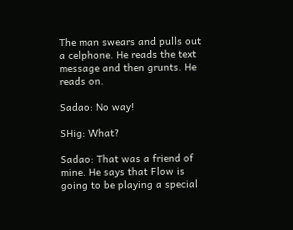The man swears and pulls out a celphone. He reads the text message and then grunts. He reads on.

Sadao: No way!

SHig: What?

Sadao: That was a friend of mine. He says that Flow is going to be playing a special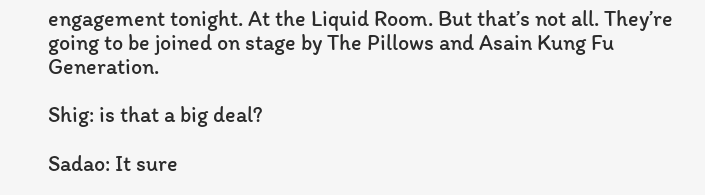engagement tonight. At the Liquid Room. But that’s not all. They’re going to be joined on stage by The Pillows and Asain Kung Fu Generation.

Shig: is that a big deal?

Sadao: It sure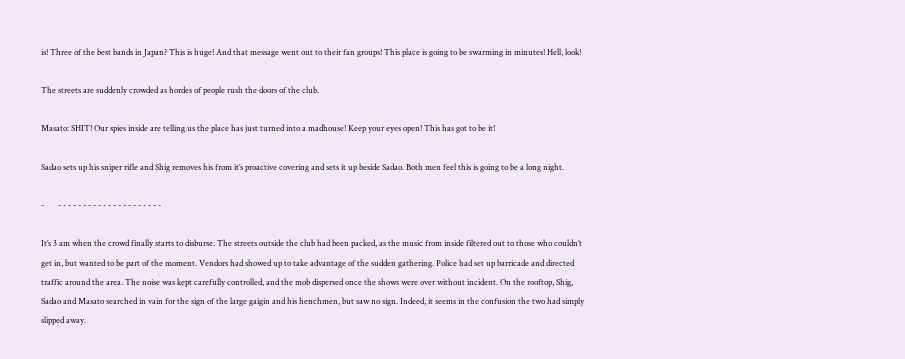is! Three of the best bands in Japan? This is huge! And that message went out to their fan groups! This place is going to be swarming in minutes! Hell, look!

The streets are suddenly crowded as hordes of people rush the doors of the club.

Masato: SHIT! Our spies inside are telling us the place has just turned into a madhouse! Keep your eyes open! This has got to be it!

Sadao sets up his sniper rifle and Shig removes his from it’s proactive covering and sets it up beside Sadao. Both men feel this is going to be a long night.

-       - - - - - - - - - - - - - - - - - - - - -

It’s 3 am when the crowd finally starts to disburse. The streets outside the club had been packed, as the music from inside filtered out to those who couldn’t get in, but wanted to be part of the moment. Vendors had showed up to take advantage of the sudden gathering. Police had set up barricade and directed traffic around the area. The noise was kept carefully controlled, and the mob dispersed once the shows were over without incident. On the rooftop, Shig, Sadao and Masato searched in vain for the sign of the large gaigin and his henchmen, but saw no sign. Indeed, it seems in the confusion the two had simply slipped away.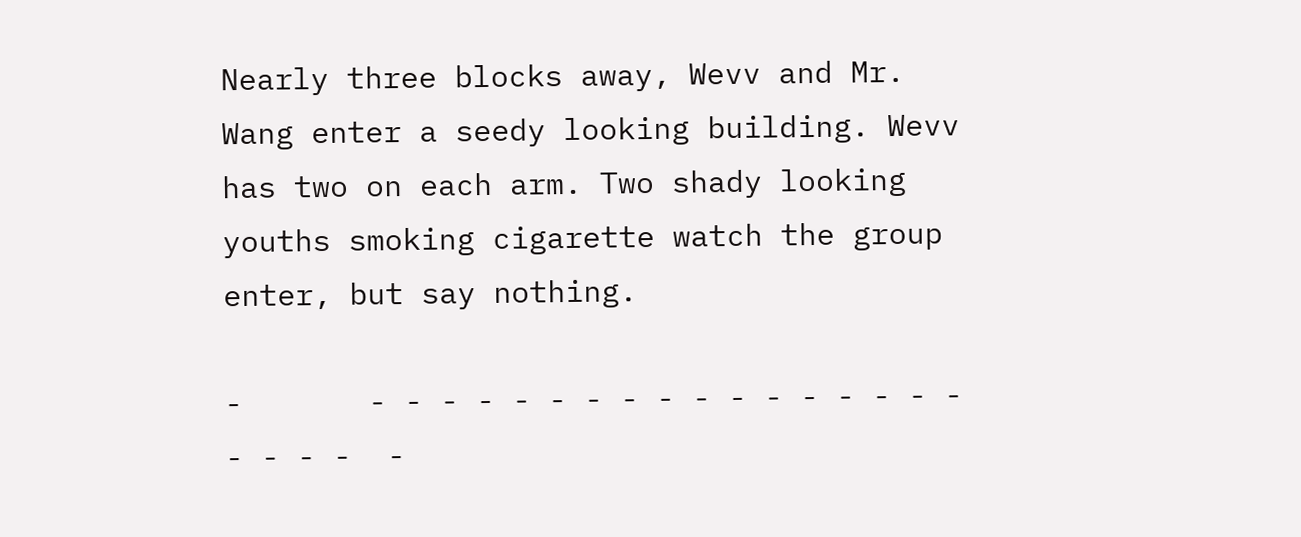Nearly three blocks away, Wevv and Mr. Wang enter a seedy looking building. Wevv has two on each arm. Two shady looking youths smoking cigarette watch the group enter, but say nothing.

-       - - - - - - - - - - - - - - - - -  - - - -  -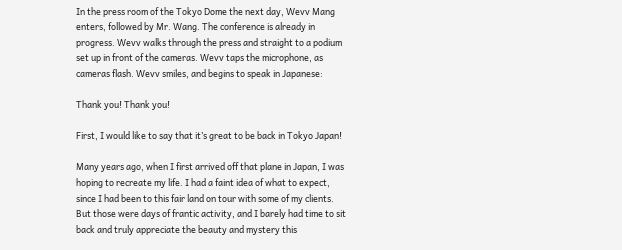In the press room of the Tokyo Dome the next day, Wevv Mang enters, followed by Mr. Wang. The conference is already in progress. Wevv walks through the press and straight to a podium set up in front of the cameras. Wevv taps the microphone, as cameras flash. Wevv smiles, and begins to speak in Japanese:

Thank you! Thank you!

First, I would like to say that it’s great to be back in Tokyo Japan!

Many years ago, when I first arrived off that plane in Japan, I was hoping to recreate my life. I had a faint idea of what to expect, since I had been to this fair land on tour with some of my clients. But those were days of frantic activity, and I barely had time to sit back and truly appreciate the beauty and mystery this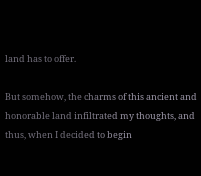land has to offer.

But somehow, the charms of this ancient and honorable land infiltrated my thoughts, and thus, when I decided to begin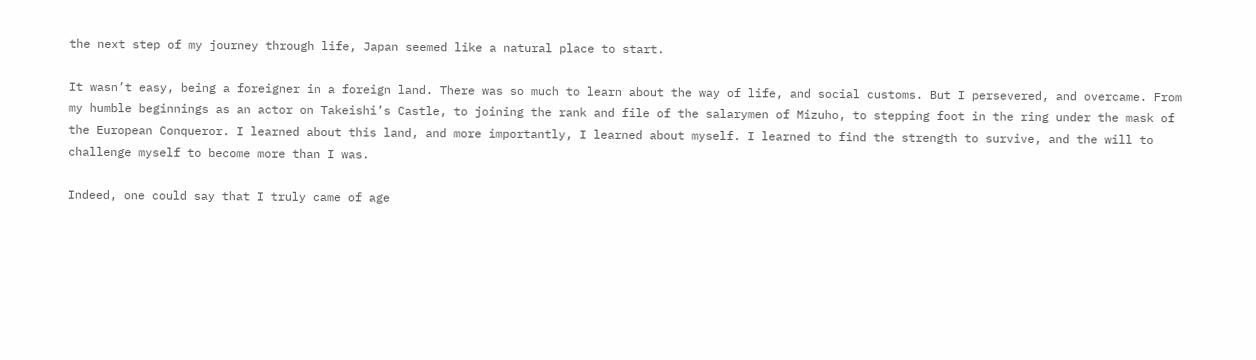the next step of my journey through life, Japan seemed like a natural place to start.

It wasn’t easy, being a foreigner in a foreign land. There was so much to learn about the way of life, and social customs. But I persevered, and overcame. From my humble beginnings as an actor on Takeishi’s Castle, to joining the rank and file of the salarymen of Mizuho, to stepping foot in the ring under the mask of the European Conqueror. I learned about this land, and more importantly, I learned about myself. I learned to find the strength to survive, and the will to challenge myself to become more than I was.

Indeed, one could say that I truly came of age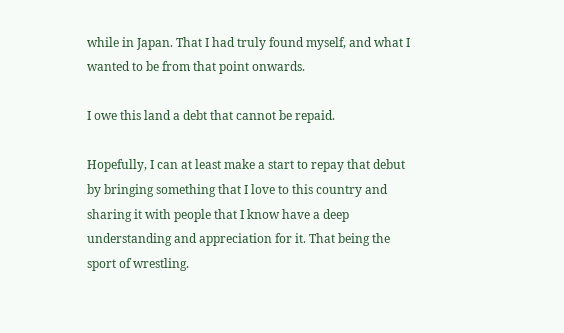while in Japan. That I had truly found myself, and what I wanted to be from that point onwards.

I owe this land a debt that cannot be repaid.

Hopefully, I can at least make a start to repay that debut by bringing something that I love to this country and sharing it with people that I know have a deep understanding and appreciation for it. That being the sport of wrestling.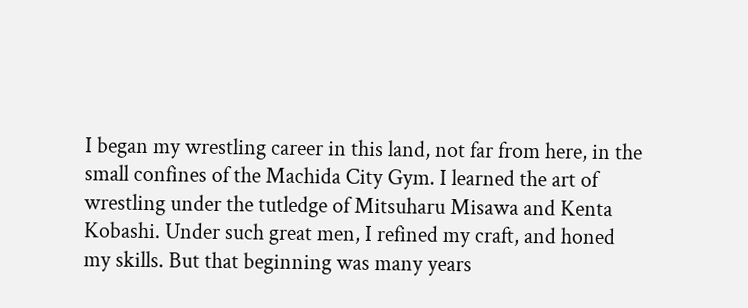I began my wrestling career in this land, not far from here, in the small confines of the Machida City Gym. I learned the art of wrestling under the tutledge of Mitsuharu Misawa and Kenta Kobashi. Under such great men, I refined my craft, and honed my skills. But that beginning was many years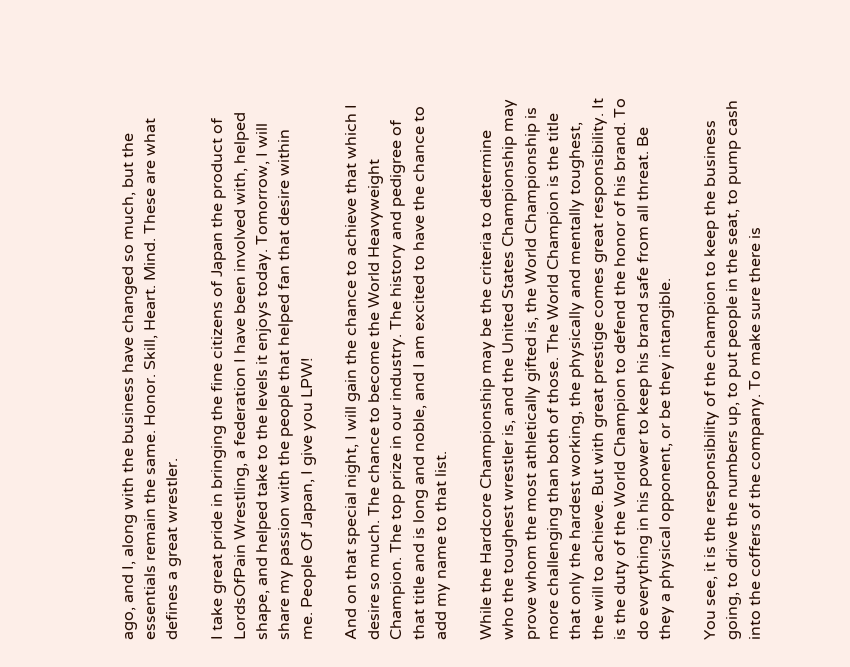ago, and I, along with the business have changed so much, but the essentials remain the same. Honor. Skill, Heart. Mind. These are what defines a great wrestler.

I take great pride in bringing the fine citizens of Japan the product of LordsOfPain Wrestling, a federation I have been involved with, helped shape, and helped take to the levels it enjoys today. Tomorrow, I will share my passion with the people that helped fan that desire within me. People Of Japan, I give you LPW!

And on that special night, I will gain the chance to achieve that which I desire so much. The chance to become the World Heavyweight Champion. The top prize in our industry. The history and pedigree of that title and is long and noble, and I am excited to have the chance to add my name to that list.

While the Hardcore Championship may be the criteria to determine who the toughest wrestler is, and the United States Championship may prove whom the most athletically gifted is, the World Championship is more challenging than both of those. The World Champion is the title that only the hardest working, the physically and mentally toughest, the will to achieve. But with great prestige comes great responsibility. It is the duty of the World Champion to defend the honor of his brand. To do everything in his power to keep his brand safe from all threat. Be they a physical opponent, or be they intangible.

You see, it is the responsibility of the champion to keep the business going, to drive the numbers up, to put people in the seat, to pump cash into the coffers of the company. To make sure there is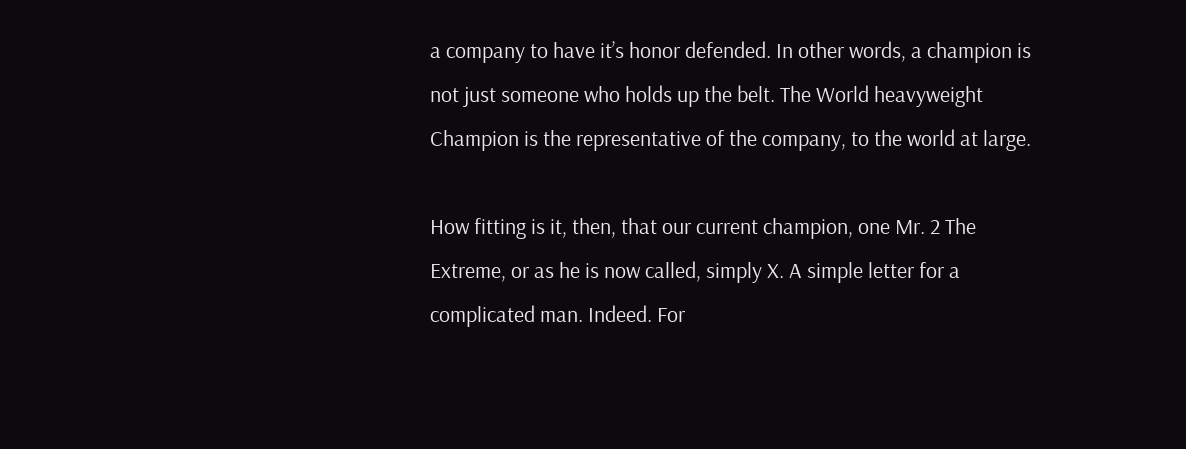a company to have it’s honor defended. In other words, a champion is not just someone who holds up the belt. The World heavyweight Champion is the representative of the company, to the world at large.

How fitting is it, then, that our current champion, one Mr. 2 The Extreme, or as he is now called, simply X. A simple letter for a complicated man. Indeed. For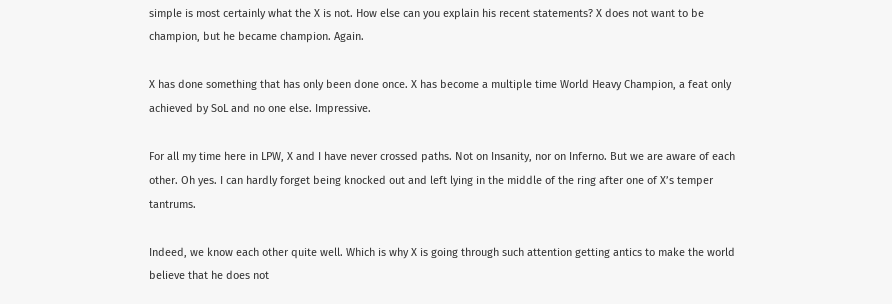simple is most certainly what the X is not. How else can you explain his recent statements? X does not want to be champion, but he became champion. Again.

X has done something that has only been done once. X has become a multiple time World Heavy Champion, a feat only achieved by SoL and no one else. Impressive.

For all my time here in LPW, X and I have never crossed paths. Not on Insanity, nor on Inferno. But we are aware of each other. Oh yes. I can hardly forget being knocked out and left lying in the middle of the ring after one of X’s temper tantrums.

Indeed, we know each other quite well. Which is why X is going through such attention getting antics to make the world believe that he does not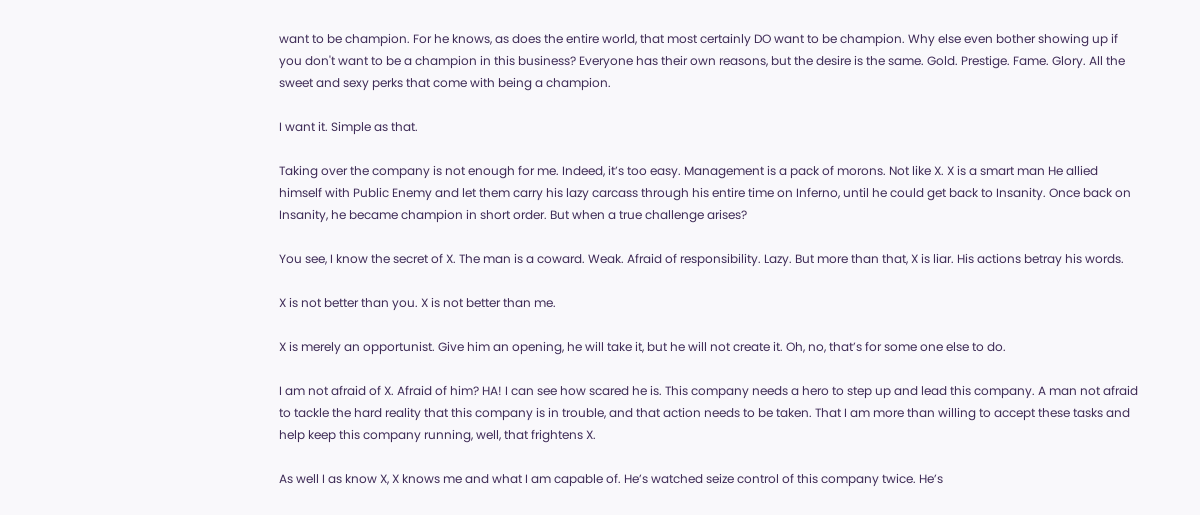want to be champion. For he knows, as does the entire world, that most certainly DO want to be champion. Why else even bother showing up if you don't want to be a champion in this business? Everyone has their own reasons, but the desire is the same. Gold. Prestige. Fame. Glory. All the sweet and sexy perks that come with being a champion.

I want it. Simple as that.

Taking over the company is not enough for me. Indeed, it’s too easy. Management is a pack of morons. Not like X. X is a smart man He allied himself with Public Enemy and let them carry his lazy carcass through his entire time on Inferno, until he could get back to Insanity. Once back on Insanity, he became champion in short order. But when a true challenge arises?

You see, I know the secret of X. The man is a coward. Weak. Afraid of responsibility. Lazy. But more than that, X is liar. His actions betray his words.

X is not better than you. X is not better than me.

X is merely an opportunist. Give him an opening, he will take it, but he will not create it. Oh, no, that’s for some one else to do.

I am not afraid of X. Afraid of him? HA! I can see how scared he is. This company needs a hero to step up and lead this company. A man not afraid to tackle the hard reality that this company is in trouble, and that action needs to be taken. That I am more than willing to accept these tasks and help keep this company running, well, that frightens X.

As well I as know X, X knows me and what I am capable of. He’s watched seize control of this company twice. He’s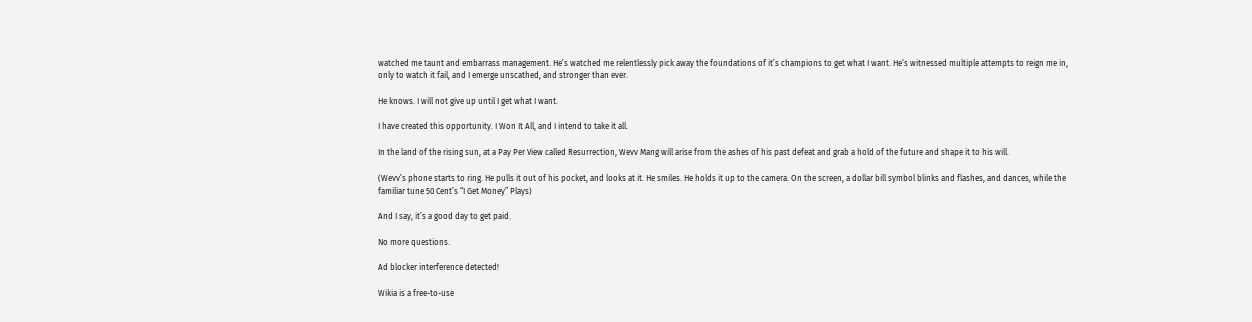watched me taunt and embarrass management. He’s watched me relentlessly pick away the foundations of it’s champions to get what I want. He’s witnessed multiple attempts to reign me in, only to watch it fail, and I emerge unscathed, and stronger than ever.

He knows. I will not give up until I get what I want.

I have created this opportunity. I Won It All, and I intend to take it all.

In the land of the rising sun, at a Pay Per View called Resurrection, Wevv Mang will arise from the ashes of his past defeat and grab a hold of the future and shape it to his will.

(Wevv’s phone starts to ring. He pulls it out of his pocket, and looks at it. He smiles. He holds it up to the camera. On the screen, a dollar bill symbol blinks and flashes, and dances, while the familiar tune 50 Cent’s “I Get Money” Plays)

And I say, it’s a good day to get paid.

No more questions.

Ad blocker interference detected!

Wikia is a free-to-use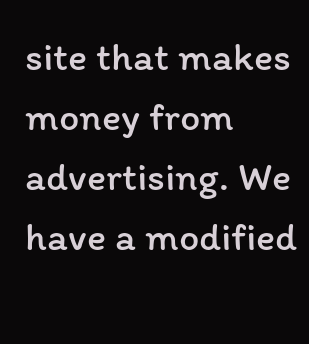site that makes money from advertising. We have a modified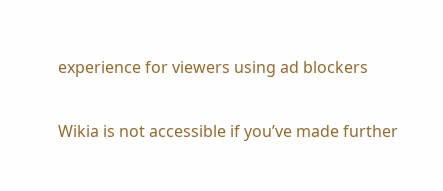experience for viewers using ad blockers

Wikia is not accessible if you’ve made further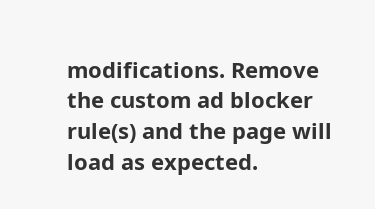modifications. Remove the custom ad blocker rule(s) and the page will load as expected.